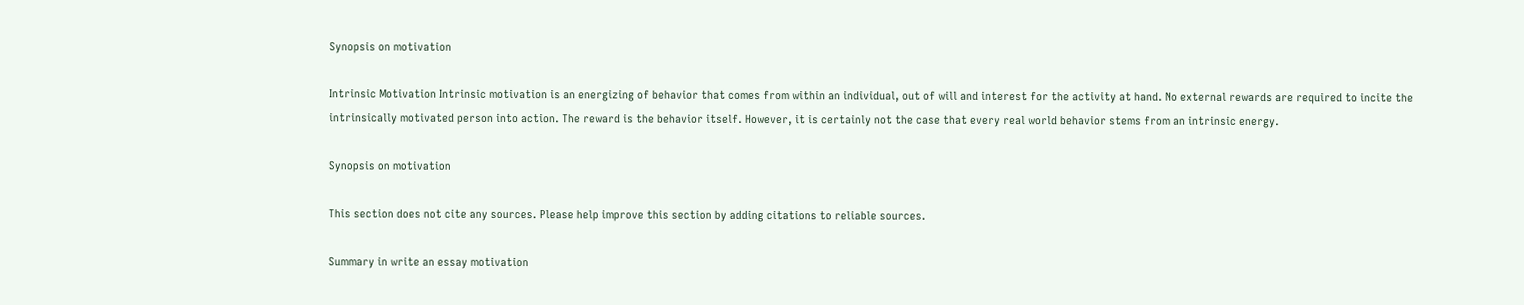Synopsis on motivation

Intrinsic Motivation Intrinsic motivation is an energizing of behavior that comes from within an individual, out of will and interest for the activity at hand. No external rewards are required to incite the intrinsically motivated person into action. The reward is the behavior itself. However, it is certainly not the case that every real world behavior stems from an intrinsic energy.

Synopsis on motivation

This section does not cite any sources. Please help improve this section by adding citations to reliable sources.

Summary in write an essay motivation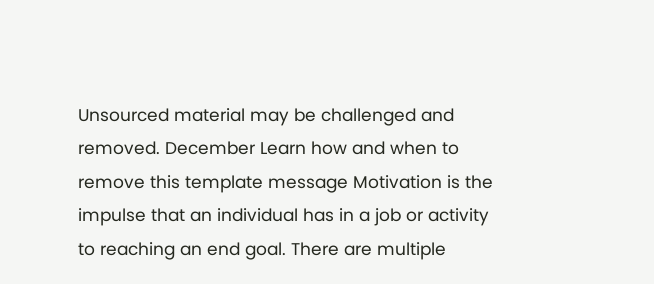Unsourced material may be challenged and removed. December Learn how and when to remove this template message Motivation is the impulse that an individual has in a job or activity to reaching an end goal. There are multiple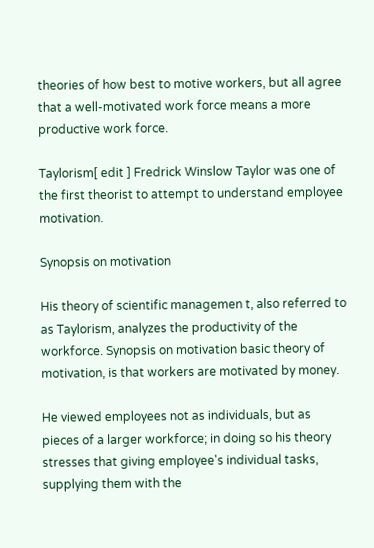theories of how best to motive workers, but all agree that a well-motivated work force means a more productive work force.

Taylorism[ edit ] Fredrick Winslow Taylor was one of the first theorist to attempt to understand employee motivation.

Synopsis on motivation

His theory of scientific managemen t, also referred to as Taylorism, analyzes the productivity of the workforce. Synopsis on motivation basic theory of motivation, is that workers are motivated by money.

He viewed employees not as individuals, but as pieces of a larger workforce; in doing so his theory stresses that giving employee's individual tasks, supplying them with the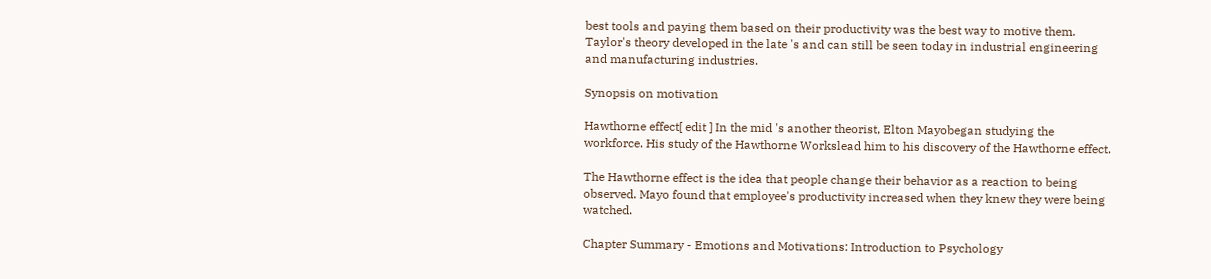best tools and paying them based on their productivity was the best way to motive them. Taylor's theory developed in the late 's and can still be seen today in industrial engineering and manufacturing industries.

Synopsis on motivation

Hawthorne effect[ edit ] In the mid 's another theorist, Elton Mayobegan studying the workforce. His study of the Hawthorne Workslead him to his discovery of the Hawthorne effect.

The Hawthorne effect is the idea that people change their behavior as a reaction to being observed. Mayo found that employee's productivity increased when they knew they were being watched.

Chapter Summary - Emotions and Motivations: Introduction to Psychology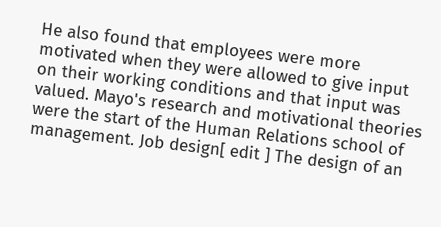He also found that employees were more motivated when they were allowed to give input on their working conditions and that input was valued. Mayo's research and motivational theories were the start of the Human Relations school of management. Job design[ edit ] The design of an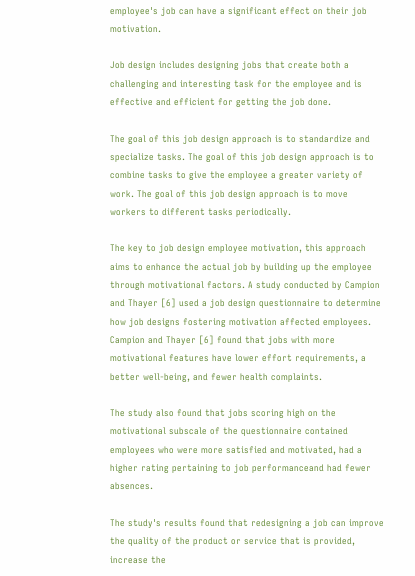employee's job can have a significant effect on their job motivation.

Job design includes designing jobs that create both a challenging and interesting task for the employee and is effective and efficient for getting the job done.

The goal of this job design approach is to standardize and specialize tasks. The goal of this job design approach is to combine tasks to give the employee a greater variety of work. The goal of this job design approach is to move workers to different tasks periodically.

The key to job design employee motivation, this approach aims to enhance the actual job by building up the employee through motivational factors. A study conducted by Campion and Thayer [6] used a job design questionnaire to determine how job designs fostering motivation affected employees. Campion and Thayer [6] found that jobs with more motivational features have lower effort requirements, a better well-being, and fewer health complaints.

The study also found that jobs scoring high on the motivational subscale of the questionnaire contained employees who were more satisfied and motivated, had a higher rating pertaining to job performanceand had fewer absences.

The study's results found that redesigning a job can improve the quality of the product or service that is provided, increase the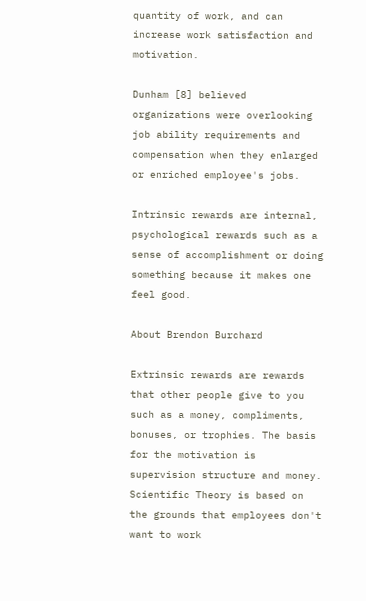quantity of work, and can increase work satisfaction and motivation.

Dunham [8] believed organizations were overlooking job ability requirements and compensation when they enlarged or enriched employee's jobs.

Intrinsic rewards are internal, psychological rewards such as a sense of accomplishment or doing something because it makes one feel good.

About Brendon Burchard

Extrinsic rewards are rewards that other people give to you such as a money, compliments, bonuses, or trophies. The basis for the motivation is supervision structure and money. Scientific Theory is based on the grounds that employees don't want to work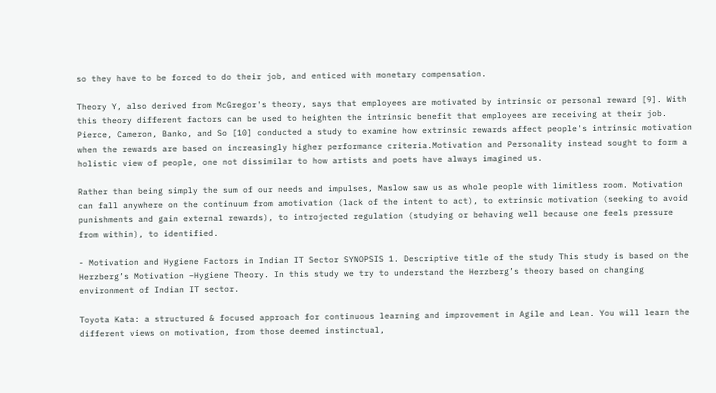so they have to be forced to do their job, and enticed with monetary compensation.

Theory Y, also derived from McGregor's theory, says that employees are motivated by intrinsic or personal reward [9]. With this theory different factors can be used to heighten the intrinsic benefit that employees are receiving at their job. Pierce, Cameron, Banko, and So [10] conducted a study to examine how extrinsic rewards affect people's intrinsic motivation when the rewards are based on increasingly higher performance criteria.Motivation and Personality instead sought to form a holistic view of people, one not dissimilar to how artists and poets have always imagined us.

Rather than being simply the sum of our needs and impulses, Maslow saw us as whole people with limitless room. Motivation can fall anywhere on the continuum from amotivation (lack of the intent to act), to extrinsic motivation (seeking to avoid punishments and gain external rewards), to introjected regulation (studying or behaving well because one feels pressure from within), to identified.

- Motivation and Hygiene Factors in Indian IT Sector SYNOPSIS 1. Descriptive title of the study This study is based on the Herzberg’s Motivation –Hygiene Theory. In this study we try to understand the Herzberg’s theory based on changing environment of Indian IT sector.

Toyota Kata: a structured & focused approach for continuous learning and improvement in Agile and Lean. You will learn the different views on motivation, from those deemed instinctual,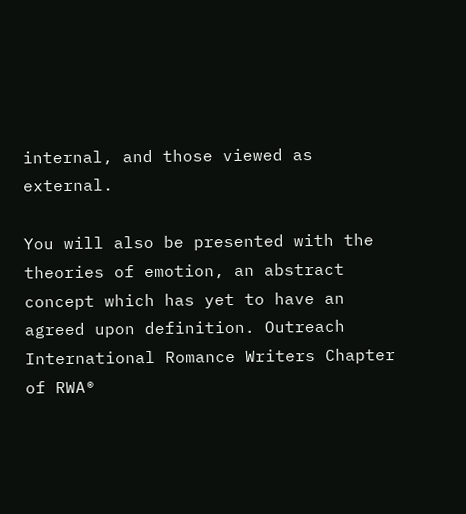internal, and those viewed as external.

You will also be presented with the theories of emotion, an abstract concept which has yet to have an agreed upon definition. Outreach International Romance Writers Chapter of RWA®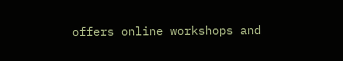offers online workshops and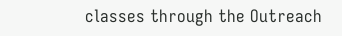classes through the Outreach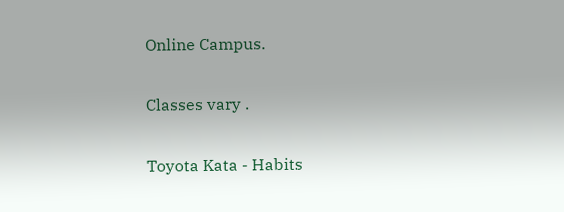Online Campus.

Classes vary .

Toyota Kata - Habits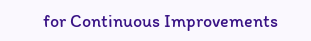for Continuous Improvements